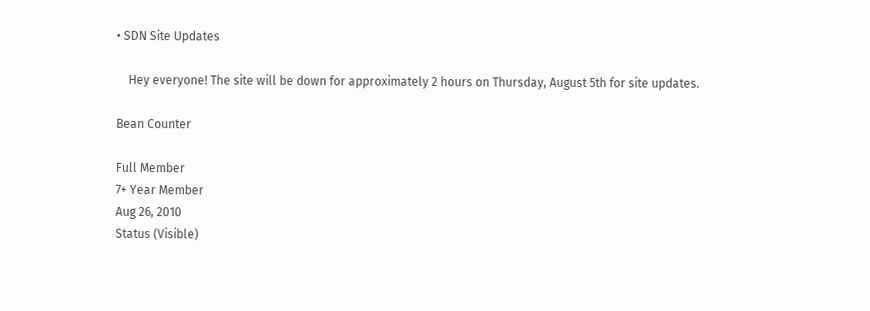• SDN Site Updates

    Hey everyone! The site will be down for approximately 2 hours on Thursday, August 5th for site updates.

Bean Counter

Full Member
7+ Year Member
Aug 26, 2010
Status (Visible)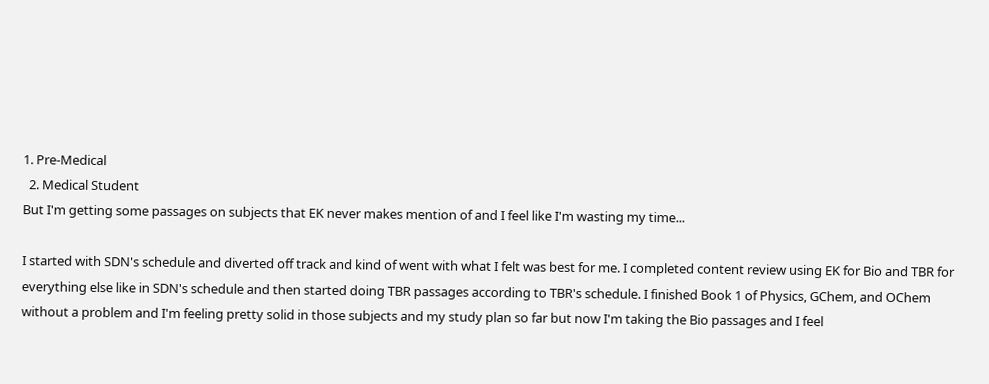1. Pre-Medical
  2. Medical Student
But I'm getting some passages on subjects that EK never makes mention of and I feel like I'm wasting my time...

I started with SDN's schedule and diverted off track and kind of went with what I felt was best for me. I completed content review using EK for Bio and TBR for everything else like in SDN's schedule and then started doing TBR passages according to TBR's schedule. I finished Book 1 of Physics, GChem, and OChem without a problem and I'm feeling pretty solid in those subjects and my study plan so far but now I'm taking the Bio passages and I feel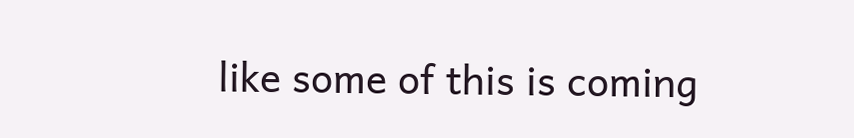like some of this is coming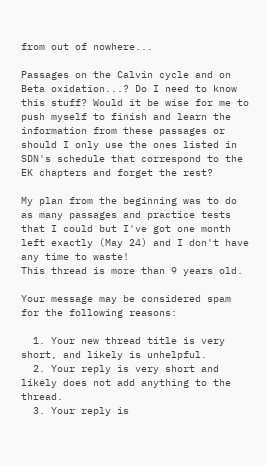from out of nowhere...

Passages on the Calvin cycle and on Beta oxidation...? Do I need to know this stuff? Would it be wise for me to push myself to finish and learn the information from these passages or should I only use the ones listed in SDN's schedule that correspond to the EK chapters and forget the rest?

My plan from the beginning was to do as many passages and practice tests that I could but I've got one month left exactly (May 24) and I don't have any time to waste!
This thread is more than 9 years old.

Your message may be considered spam for the following reasons:

  1. Your new thread title is very short, and likely is unhelpful.
  2. Your reply is very short and likely does not add anything to the thread.
  3. Your reply is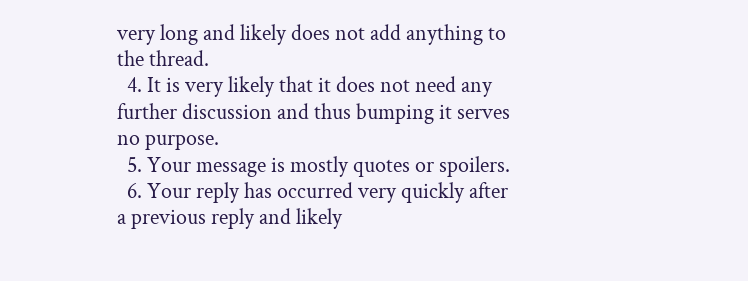very long and likely does not add anything to the thread.
  4. It is very likely that it does not need any further discussion and thus bumping it serves no purpose.
  5. Your message is mostly quotes or spoilers.
  6. Your reply has occurred very quickly after a previous reply and likely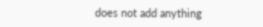does not add anything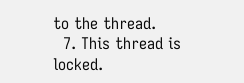to the thread.
  7. This thread is locked.